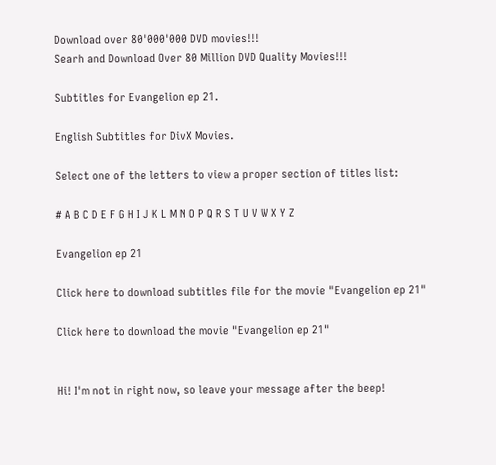Download over 80'000'000 DVD movies!!!
Searh and Download Over 80 Million DVD Quality Movies!!!

Subtitles for Evangelion ep 21.

English Subtitles for DivX Movies.

Select one of the letters to view a proper section of titles list:

# A B C D E F G H I J K L M N O P Q R S T U V W X Y Z

Evangelion ep 21

Click here to download subtitles file for the movie "Evangelion ep 21"

Click here to download the movie "Evangelion ep 21"


Hi! I'm not in right now, so leave your message after the beep!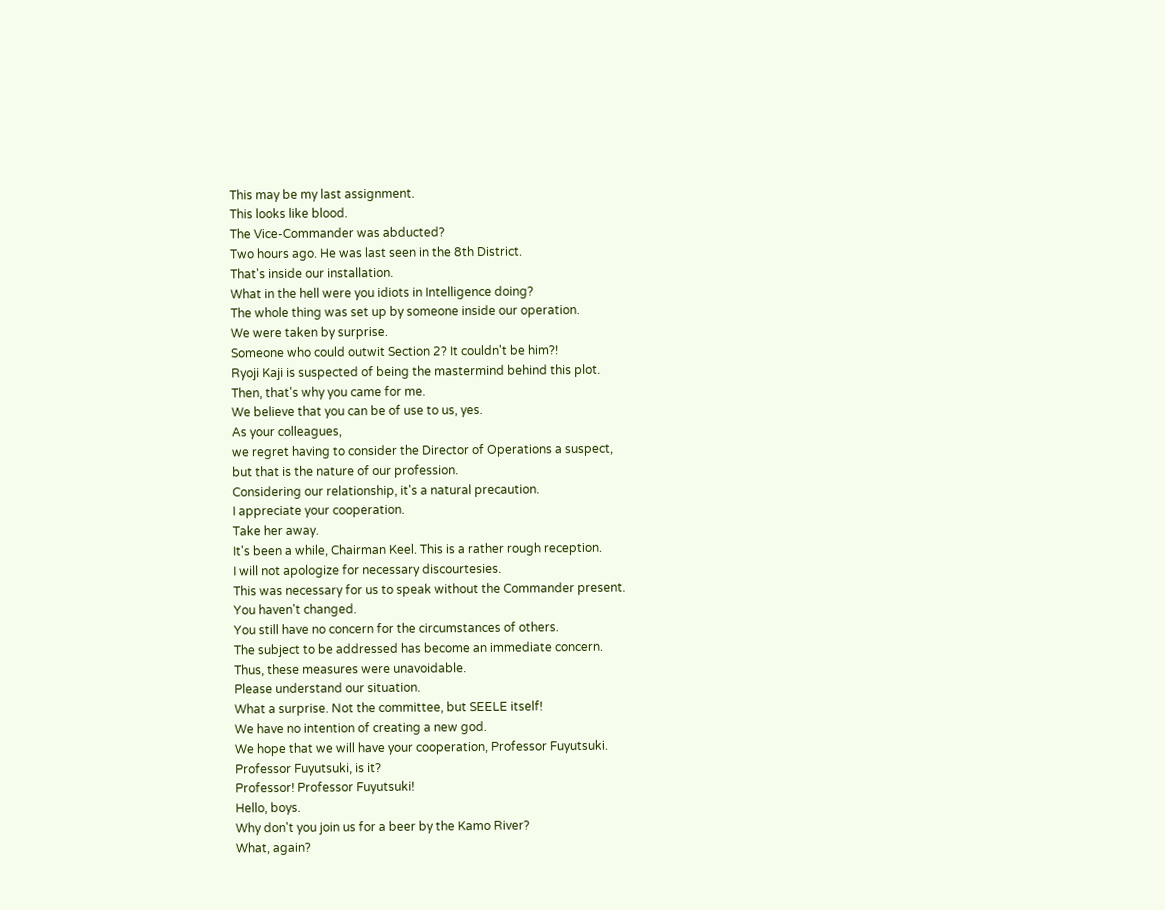This may be my last assignment.
This looks like blood.
The Vice-Commander was abducted?
Two hours ago. He was last seen in the 8th District.
That's inside our installation.
What in the hell were you idiots in Intelligence doing?
The whole thing was set up by someone inside our operation.
We were taken by surprise.
Someone who could outwit Section 2? It couldn't be him?!
Ryoji Kaji is suspected of being the mastermind behind this plot.
Then, that's why you came for me.
We believe that you can be of use to us, yes.
As your colleagues,
we regret having to consider the Director of Operations a suspect,
but that is the nature of our profession.
Considering our relationship, it's a natural precaution.
I appreciate your cooperation.
Take her away.
It's been a while, Chairman Keel. This is a rather rough reception.
I will not apologize for necessary discourtesies.
This was necessary for us to speak without the Commander present.
You haven't changed.
You still have no concern for the circumstances of others.
The subject to be addressed has become an immediate concern.
Thus, these measures were unavoidable.
Please understand our situation.
What a surprise. Not the committee, but SEELE itself!
We have no intention of creating a new god.
We hope that we will have your cooperation, Professor Fuyutsuki.
Professor Fuyutsuki, is it?
Professor! Professor Fuyutsuki!
Hello, boys.
Why don't you join us for a beer by the Kamo River?
What, again?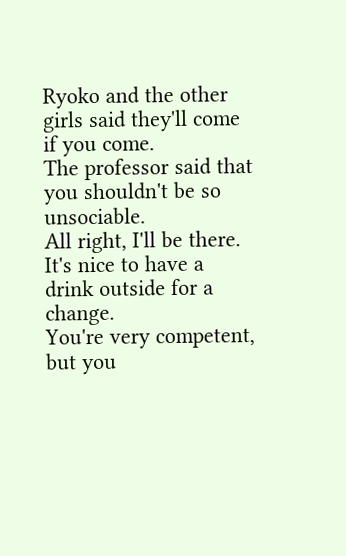Ryoko and the other girls said they'll come if you come.
The professor said that you shouldn't be so unsociable.
All right, I'll be there.
It's nice to have a drink outside for a change.
You're very competent,
but you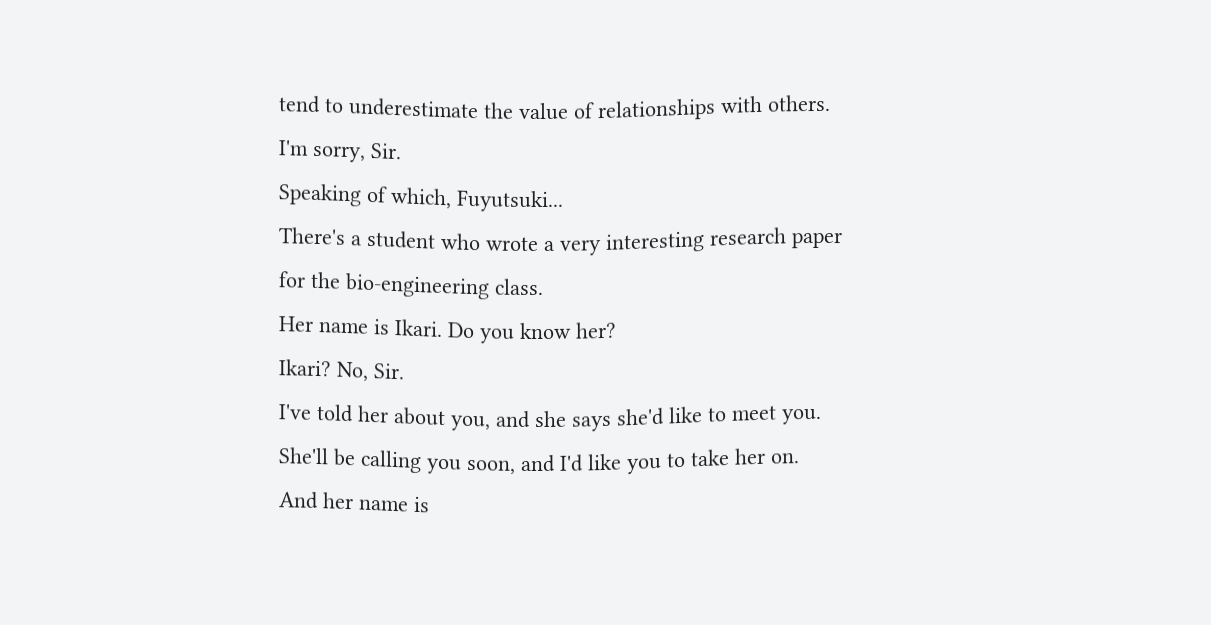tend to underestimate the value of relationships with others.
I'm sorry, Sir.
Speaking of which, Fuyutsuki...
There's a student who wrote a very interesting research paper
for the bio-engineering class.
Her name is Ikari. Do you know her?
Ikari? No, Sir.
I've told her about you, and she says she'd like to meet you.
She'll be calling you soon, and I'd like you to take her on.
And her name is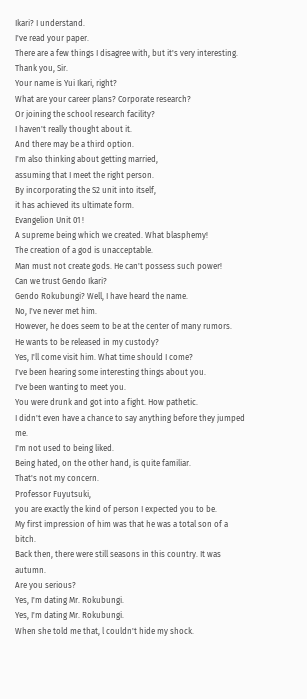Ikari? I understand.
I've read your paper.
There are a few things I disagree with, but it's very interesting.
Thank you, Sir.
Your name is Yui Ikari, right?
What are your career plans? Corporate research?
Or joining the school research facility?
I haven't really thought about it.
And there may be a third option.
I'm also thinking about getting married,
assuming that I meet the right person.
By incorporating the S2 unit into itself,
it has achieved its ultimate form.
Evangelion Unit 01 !
A supreme being which we created. What blasphemy!
The creation of a god is unacceptable.
Man must not create gods. He can't possess such power!
Can we trust Gendo Ikari?
Gendo Rokubungi? Well, I have heard the name.
No, I've never met him.
However, he does seem to be at the center of many rumors.
He wants to be released in my custody?
Yes, I'll come visit him. What time should I come?
I've been hearing some interesting things about you.
I've been wanting to meet you.
You were drunk and got into a fight. How pathetic.
I didn't even have a chance to say anything before they jumped me.
I'm not used to being liked.
Being hated, on the other hand, is quite familiar.
That's not my concern.
Professor Fuyutsuki,
you are exactly the kind of person I expected you to be.
My first impression of him was that he was a total son of a bitch.
Back then, there were still seasons in this country. It was autumn.
Are you serious?
Yes, I'm dating Mr. Rokubungi.
Yes, I'm dating Mr. Rokubungi.
When she told me that, l couldn't hide my shock.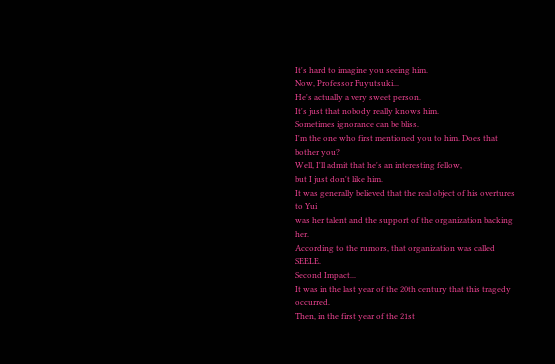It's hard to imagine you seeing him.
Now, Professor Fuyutsuki...
He's actually a very sweet person.
It's just that nobody really knows him.
Sometimes ignorance can be bliss.
I'm the one who first mentioned you to him. Does that bother you?
Well, I'll admit that he's an interesting fellow,
but I just don't like him.
It was generally believed that the real object of his overtures to Yui
was her talent and the support of the organization backing her.
According to the rumors, that organization was called SEELE.
Second Impact...
It was in the last year of the 20th century that this tragedy occurred.
Then, in the first year of the 21st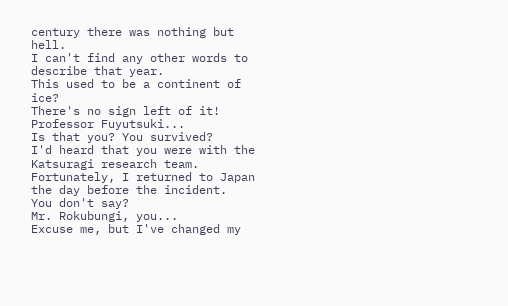century there was nothing but hell.
I can't find any other words to describe that year.
This used to be a continent of ice?
There's no sign left of it!
Professor Fuyutsuki...
Is that you? You survived?
I'd heard that you were with the Katsuragi research team.
Fortunately, I returned to Japan the day before the incident.
You don't say?
Mr. Rokubungi, you...
Excuse me, but I've changed my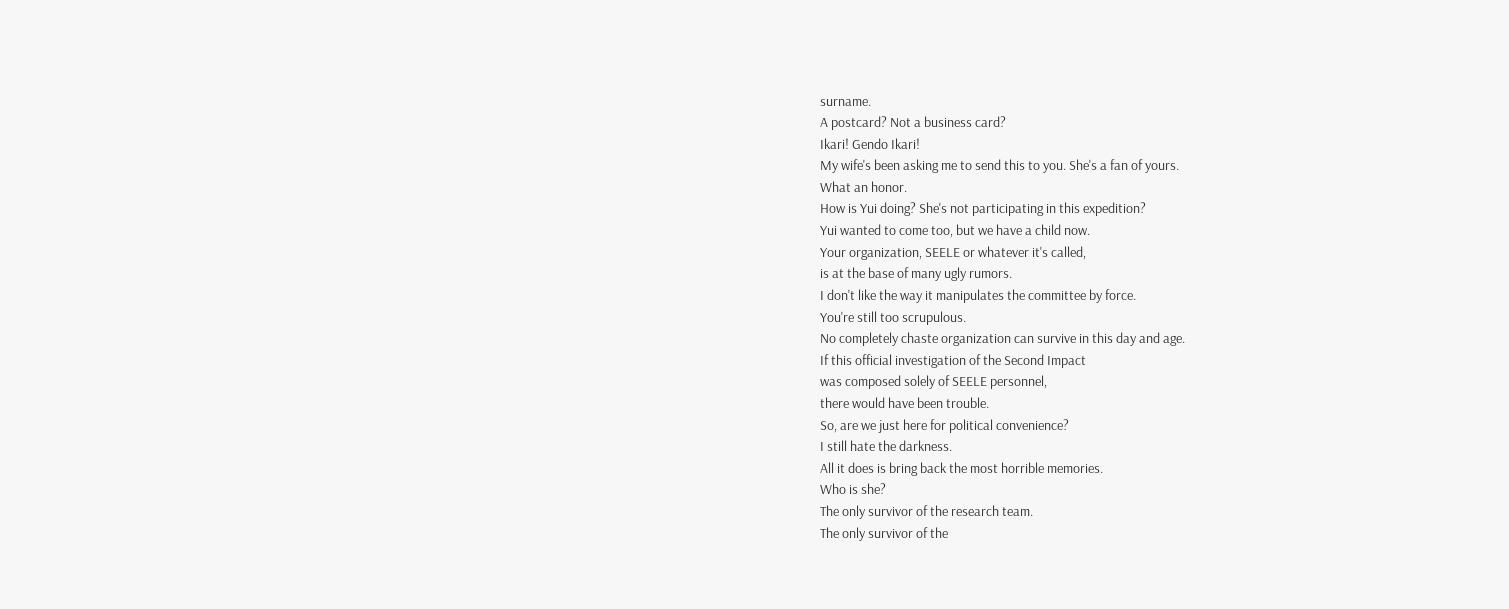surname.
A postcard? Not a business card?
Ikari! Gendo Ikari!
My wife's been asking me to send this to you. She's a fan of yours.
What an honor.
How is Yui doing? She's not participating in this expedition?
Yui wanted to come too, but we have a child now.
Your organization, SEELE or whatever it's called,
is at the base of many ugly rumors.
I don't like the way it manipulates the committee by force.
You're still too scrupulous.
No completely chaste organization can survive in this day and age.
If this official investigation of the Second Impact
was composed solely of SEELE personnel,
there would have been trouble.
So, are we just here for political convenience?
I still hate the darkness.
All it does is bring back the most horrible memories.
Who is she?
The only survivor of the research team.
The only survivor of the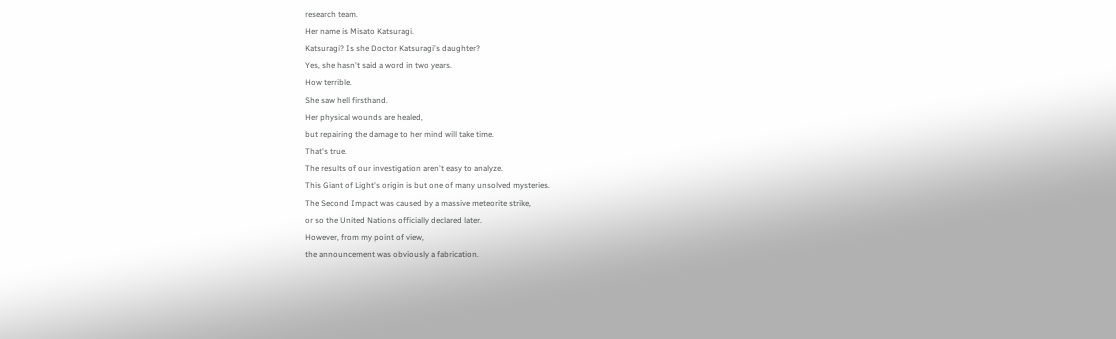research team.
Her name is Misato Katsuragi.
Katsuragi? Is she Doctor Katsuragi's daughter?
Yes, she hasn't said a word in two years.
How terrible.
She saw hell firsthand.
Her physical wounds are healed,
but repairing the damage to her mind will take time.
That's true.
The results of our investigation aren't easy to analyze.
This Giant of Light's origin is but one of many unsolved mysteries.
The Second Impact was caused by a massive meteorite strike,
or so the United Nations officially declared later.
However, from my point of view,
the announcement was obviously a fabrication.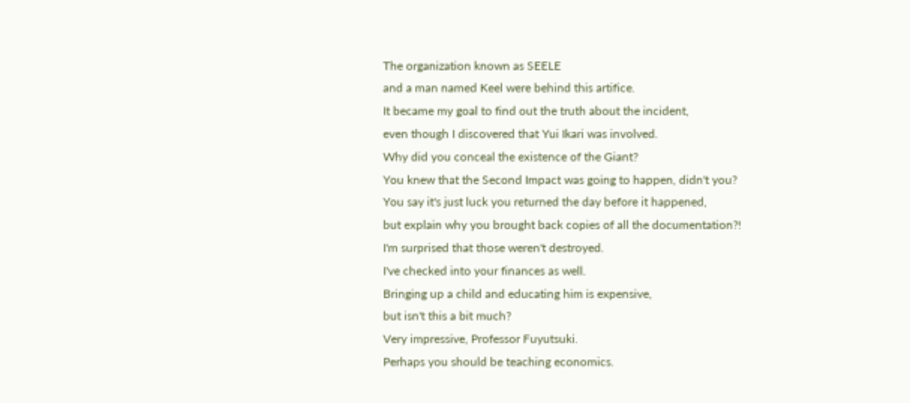The organization known as SEELE
and a man named Keel were behind this artifice.
It became my goal to find out the truth about the incident,
even though I discovered that Yui Ikari was involved.
Why did you conceal the existence of the Giant?
You knew that the Second Impact was going to happen, didn't you?
You say it's just luck you returned the day before it happened,
but explain why you brought back copies of all the documentation?!
I'm surprised that those weren't destroyed.
I've checked into your finances as well.
Bringing up a child and educating him is expensive,
but isn't this a bit much?
Very impressive, Professor Fuyutsuki.
Perhaps you should be teaching economics.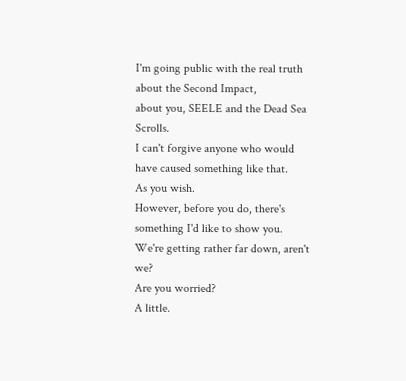I'm going public with the real truth about the Second Impact,
about you, SEELE and the Dead Sea Scrolls.
I can't forgive anyone who would have caused something like that.
As you wish.
However, before you do, there's something I'd like to show you.
We're getting rather far down, aren't we?
Are you worried?
A little.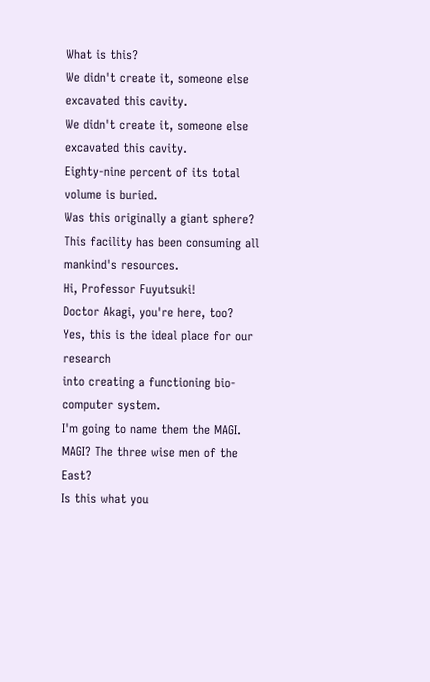What is this?
We didn't create it, someone else excavated this cavity.
We didn't create it, someone else excavated this cavity.
Eighty-nine percent of its total volume is buried.
Was this originally a giant sphere?
This facility has been consuming all mankind's resources.
Hi, Professor Fuyutsuki!
Doctor Akagi, you're here, too?
Yes, this is the ideal place for our research
into creating a functioning bio-computer system.
I'm going to name them the MAGI.
MAGI? The three wise men of the East?
Is this what you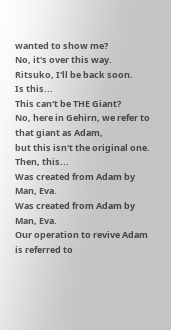wanted to show me?
No, it's over this way.
Ritsuko, I'll be back soon.
Is this...
This can't be THE Giant?
No, here in Gehirn, we refer to that giant as Adam,
but this isn't the original one.
Then, this...
Was created from Adam by Man, Eva.
Was created from Adam by Man, Eva.
Our operation to revive Adam is referred to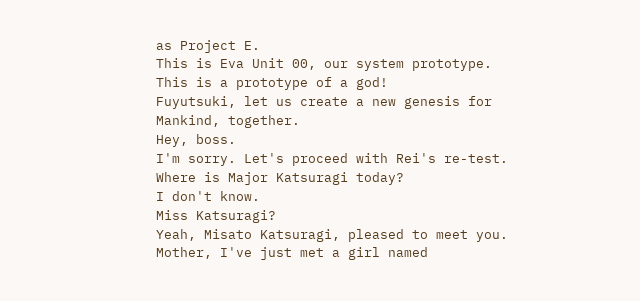as Project E.
This is Eva Unit 00, our system prototype.
This is a prototype of a god!
Fuyutsuki, let us create a new genesis for Mankind, together.
Hey, boss.
I'm sorry. Let's proceed with Rei's re-test.
Where is Major Katsuragi today?
I don't know.
Miss Katsuragi?
Yeah, Misato Katsuragi, pleased to meet you.
Mother, I've just met a girl named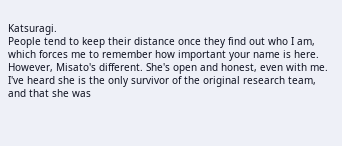Katsuragi.
People tend to keep their distance once they find out who I am,
which forces me to remember how important your name is here.
However, Misato's different. She's open and honest, even with me.
I've heard she is the only survivor of the original research team,
and that she was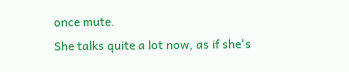once mute.
She talks quite a lot now, as if she's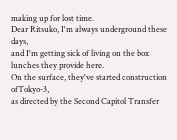making up for lost time.
Dear Ritsuko, I'm always underground these days,
and I'm getting sick of living on the box lunches they provide here.
On the surface, they've started construction ofTokyo-3,
as directed by the Second Capitol Transfer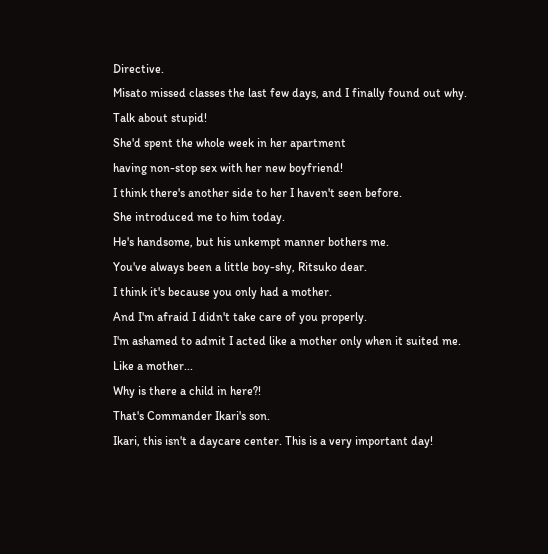Directive.
Misato missed classes the last few days, and I finally found out why.
Talk about stupid!
She'd spent the whole week in her apartment
having non-stop sex with her new boyfriend!
I think there's another side to her I haven't seen before.
She introduced me to him today.
He's handsome, but his unkempt manner bothers me.
You've always been a little boy-shy, Ritsuko dear.
I think it's because you only had a mother.
And I'm afraid I didn't take care of you properly.
I'm ashamed to admit I acted like a mother only when it suited me.
Like a mother...
Why is there a child in here?!
That's Commander Ikari's son.
Ikari, this isn't a daycare center. This is a very important day!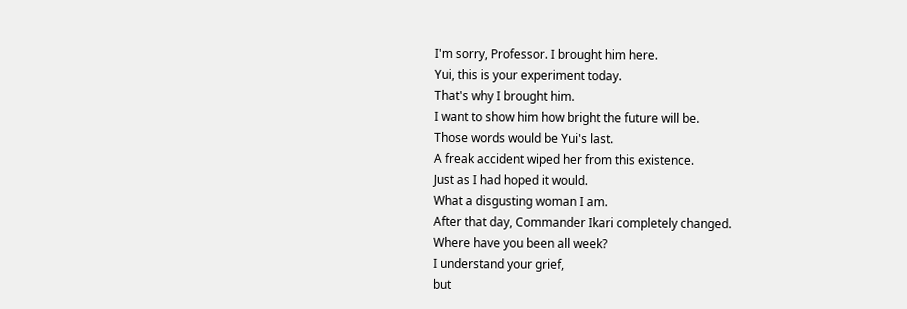I'm sorry, Professor. I brought him here.
Yui, this is your experiment today.
That's why I brought him.
I want to show him how bright the future will be.
Those words would be Yui's last.
A freak accident wiped her from this existence.
Just as I had hoped it would.
What a disgusting woman I am.
After that day, Commander Ikari completely changed.
Where have you been all week?
I understand your grief,
but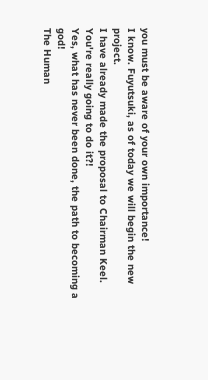you must be aware of your own importance!
I know. Fuyutsuki, as of today we will begin the new project.
I have already made the proposal to Chairman Keel.
You're really going to do it?!
Yes, what has never been done, the path to becoming a god!
The Human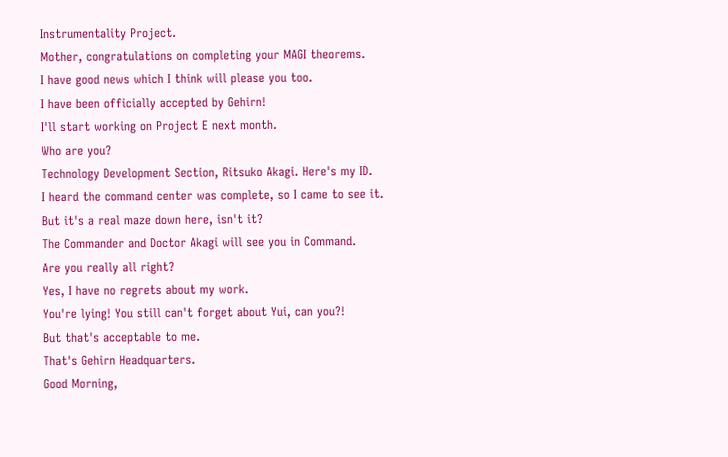Instrumentality Project.
Mother, congratulations on completing your MAGI theorems.
I have good news which I think will please you too.
I have been officially accepted by Gehirn!
I'll start working on Project E next month.
Who are you?
Technology Development Section, Ritsuko Akagi. Here's my ID.
I heard the command center was complete, so I came to see it.
But it's a real maze down here, isn't it?
The Commander and Doctor Akagi will see you in Command.
Are you really all right?
Yes, I have no regrets about my work.
You're lying! You still can't forget about Yui, can you?!
But that's acceptable to me.
That's Gehirn Headquarters.
Good Morning,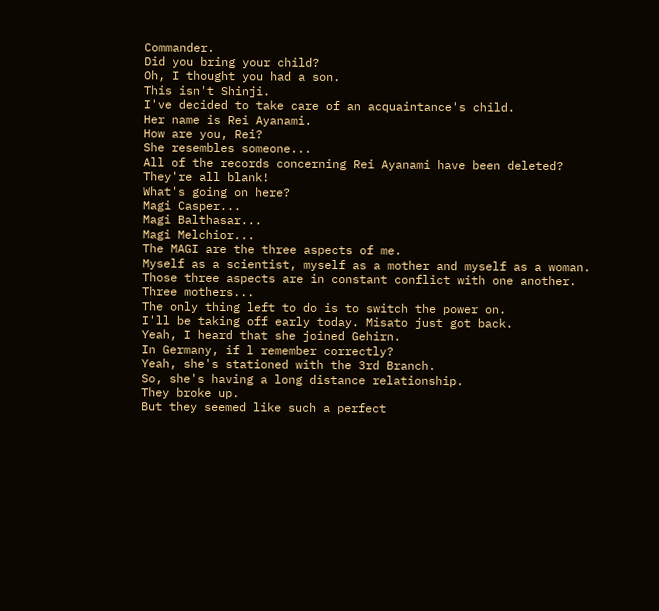Commander.
Did you bring your child?
Oh, I thought you had a son.
This isn't Shinji.
I've decided to take care of an acquaintance's child.
Her name is Rei Ayanami.
How are you, Rei?
She resembles someone...
All of the records concerning Rei Ayanami have been deleted?
They're all blank!
What's going on here?
Magi Casper...
Magi Balthasar...
Magi Melchior...
The MAGI are the three aspects of me.
Myself as a scientist, myself as a mother and myself as a woman.
Those three aspects are in constant conflict with one another.
Three mothers...
The only thing left to do is to switch the power on.
I'll be taking off early today. Misato just got back.
Yeah, I heard that she joined Gehirn.
In Germany, if l remember correctly?
Yeah, she's stationed with the 3rd Branch.
So, she's having a long distance relationship.
They broke up.
But they seemed like such a perfect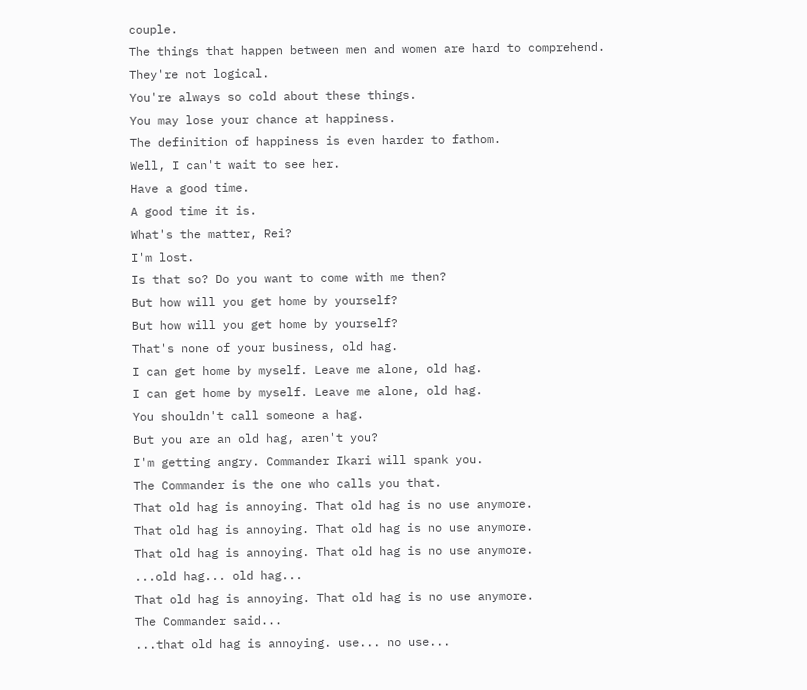couple.
The things that happen between men and women are hard to comprehend.
They're not logical.
You're always so cold about these things.
You may lose your chance at happiness.
The definition of happiness is even harder to fathom.
Well, I can't wait to see her.
Have a good time.
A good time it is.
What's the matter, Rei?
I'm lost.
Is that so? Do you want to come with me then?
But how will you get home by yourself?
But how will you get home by yourself?
That's none of your business, old hag.
I can get home by myself. Leave me alone, old hag.
I can get home by myself. Leave me alone, old hag.
You shouldn't call someone a hag.
But you are an old hag, aren't you?
I'm getting angry. Commander Ikari will spank you.
The Commander is the one who calls you that.
That old hag is annoying. That old hag is no use anymore.
That old hag is annoying. That old hag is no use anymore.
That old hag is annoying. That old hag is no use anymore.
...old hag... old hag...
That old hag is annoying. That old hag is no use anymore.
The Commander said...
...that old hag is annoying. use... no use...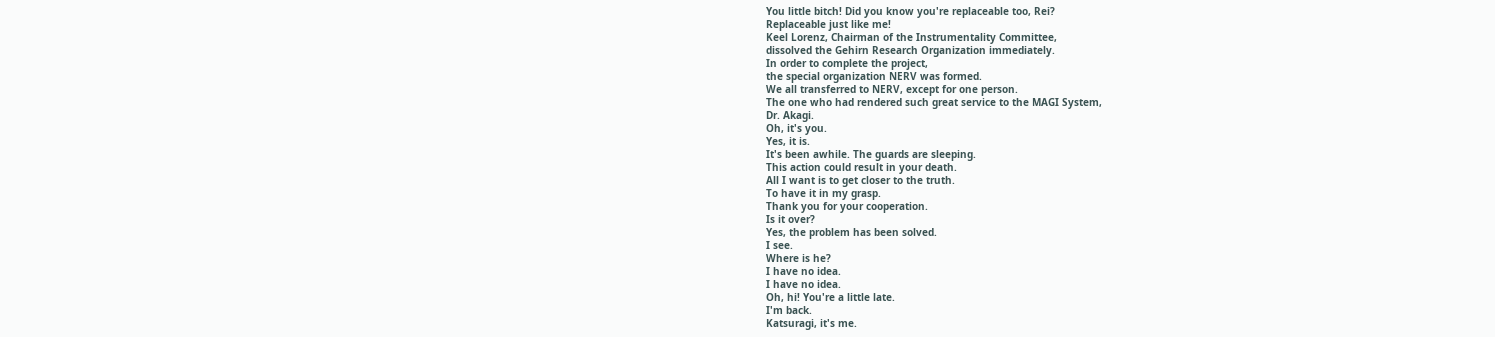You little bitch! Did you know you're replaceable too, Rei?
Replaceable just like me!
Keel Lorenz, Chairman of the Instrumentality Committee,
dissolved the Gehirn Research Organization immediately.
In order to complete the project,
the special organization NERV was formed.
We all transferred to NERV, except for one person.
The one who had rendered such great service to the MAGI System,
Dr. Akagi.
Oh, it's you.
Yes, it is.
It's been awhile. The guards are sleeping.
This action could result in your death.
All I want is to get closer to the truth.
To have it in my grasp.
Thank you for your cooperation.
Is it over?
Yes, the problem has been solved.
I see.
Where is he?
I have no idea.
I have no idea.
Oh, hi! You're a little late.
I'm back.
Katsuragi, it's me.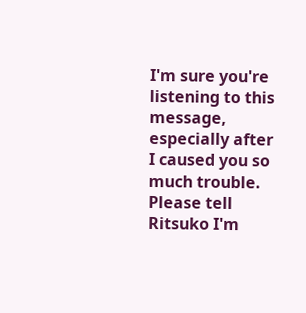I'm sure you're listening to this message,
especially after I caused you so much trouble.
Please tell Ritsuko I'm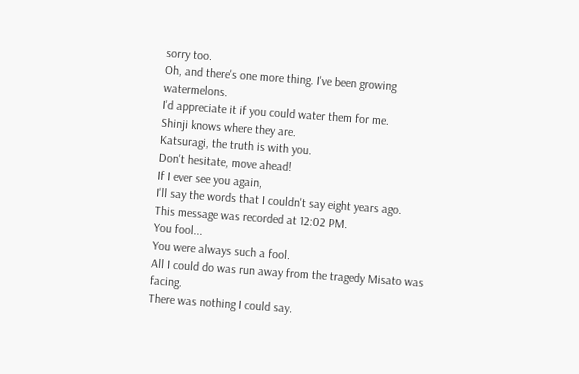sorry too.
Oh, and there's one more thing. I've been growing watermelons.
I'd appreciate it if you could water them for me.
Shinji knows where they are.
Katsuragi, the truth is with you.
Don't hesitate, move ahead!
If I ever see you again,
I'll say the words that I couldn't say eight years ago.
This message was recorded at 12:02 PM.
You fool...
You were always such a fool.
All I could do was run away from the tragedy Misato was facing.
There was nothing I could say.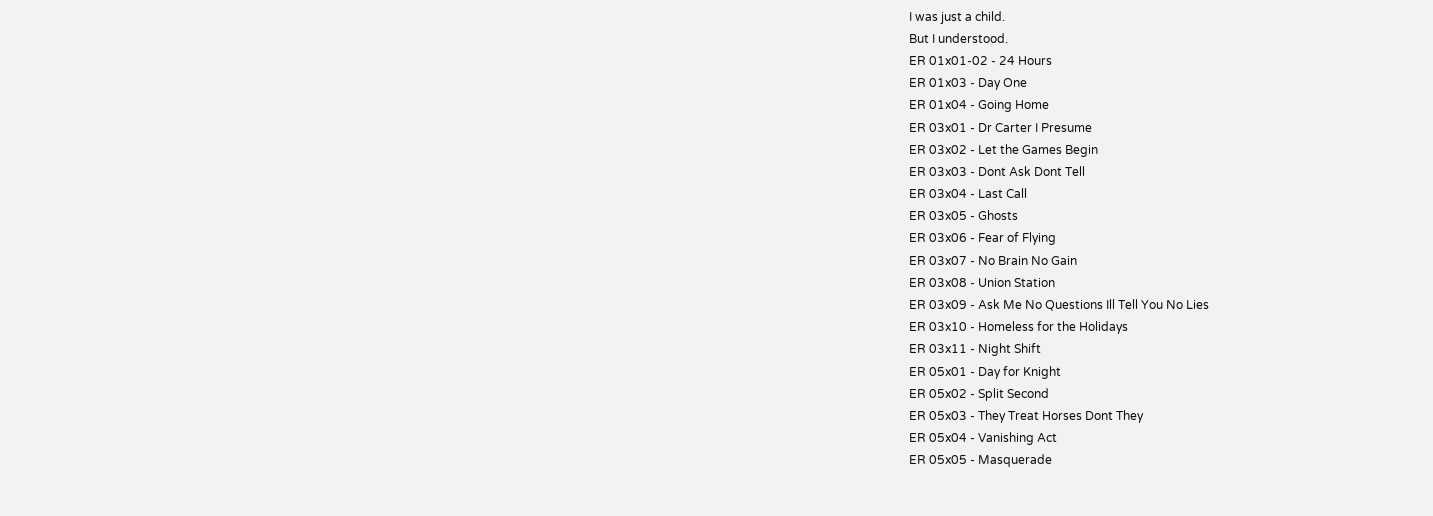I was just a child.
But I understood.
ER 01x01-02 - 24 Hours
ER 01x03 - Day One
ER 01x04 - Going Home
ER 03x01 - Dr Carter I Presume
ER 03x02 - Let the Games Begin
ER 03x03 - Dont Ask Dont Tell
ER 03x04 - Last Call
ER 03x05 - Ghosts
ER 03x06 - Fear of Flying
ER 03x07 - No Brain No Gain
ER 03x08 - Union Station
ER 03x09 - Ask Me No Questions Ill Tell You No Lies
ER 03x10 - Homeless for the Holidays
ER 03x11 - Night Shift
ER 05x01 - Day for Knight
ER 05x02 - Split Second
ER 05x03 - They Treat Horses Dont They
ER 05x04 - Vanishing Act
ER 05x05 - Masquerade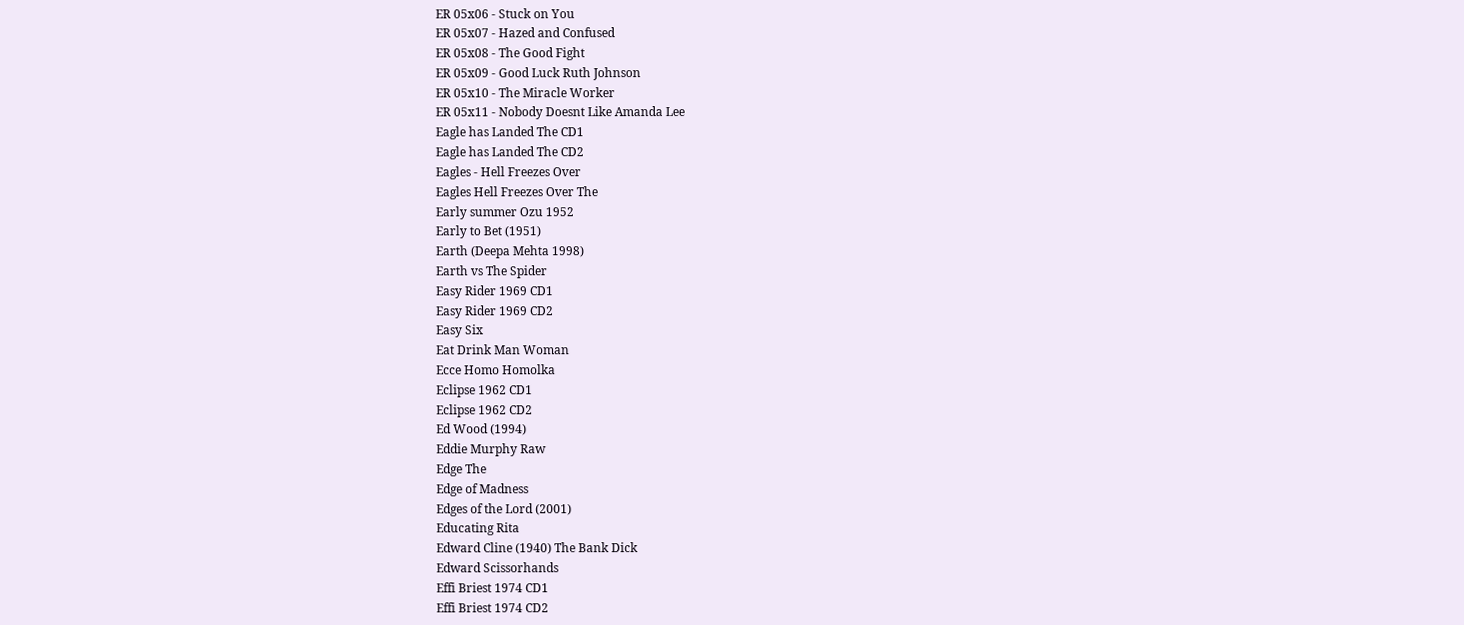ER 05x06 - Stuck on You
ER 05x07 - Hazed and Confused
ER 05x08 - The Good Fight
ER 05x09 - Good Luck Ruth Johnson
ER 05x10 - The Miracle Worker
ER 05x11 - Nobody Doesnt Like Amanda Lee
Eagle has Landed The CD1
Eagle has Landed The CD2
Eagles - Hell Freezes Over
Eagles Hell Freezes Over The
Early summer Ozu 1952
Early to Bet (1951)
Earth (Deepa Mehta 1998)
Earth vs The Spider
Easy Rider 1969 CD1
Easy Rider 1969 CD2
Easy Six
Eat Drink Man Woman
Ecce Homo Homolka
Eclipse 1962 CD1
Eclipse 1962 CD2
Ed Wood (1994)
Eddie Murphy Raw
Edge The
Edge of Madness
Edges of the Lord (2001)
Educating Rita
Edward Cline (1940) The Bank Dick
Edward Scissorhands
Effi Briest 1974 CD1
Effi Briest 1974 CD2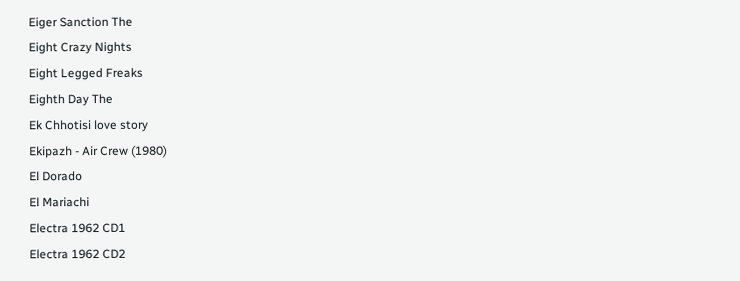Eiger Sanction The
Eight Crazy Nights
Eight Legged Freaks
Eighth Day The
Ek Chhotisi love story
Ekipazh - Air Crew (1980)
El Dorado
El Mariachi
Electra 1962 CD1
Electra 1962 CD2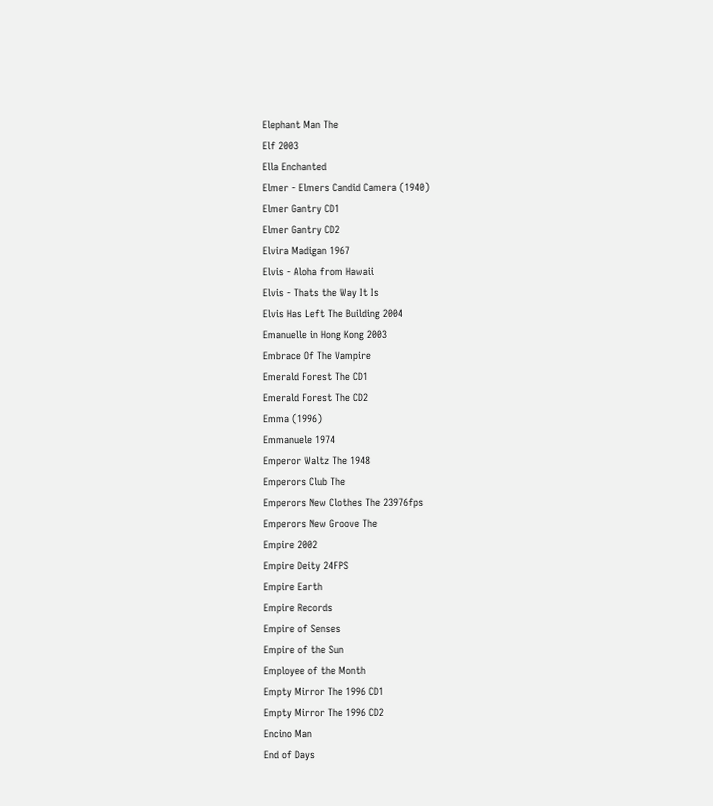Elephant Man The
Elf 2003
Ella Enchanted
Elmer - Elmers Candid Camera (1940)
Elmer Gantry CD1
Elmer Gantry CD2
Elvira Madigan 1967
Elvis - Aloha from Hawaii
Elvis - Thats the Way It Is
Elvis Has Left The Building 2004
Emanuelle in Hong Kong 2003
Embrace Of The Vampire
Emerald Forest The CD1
Emerald Forest The CD2
Emma (1996)
Emmanuele 1974
Emperor Waltz The 1948
Emperors Club The
Emperors New Clothes The 23976fps
Emperors New Groove The
Empire 2002
Empire Deity 24FPS
Empire Earth
Empire Records
Empire of Senses
Empire of the Sun
Employee of the Month
Empty Mirror The 1996 CD1
Empty Mirror The 1996 CD2
Encino Man
End of Days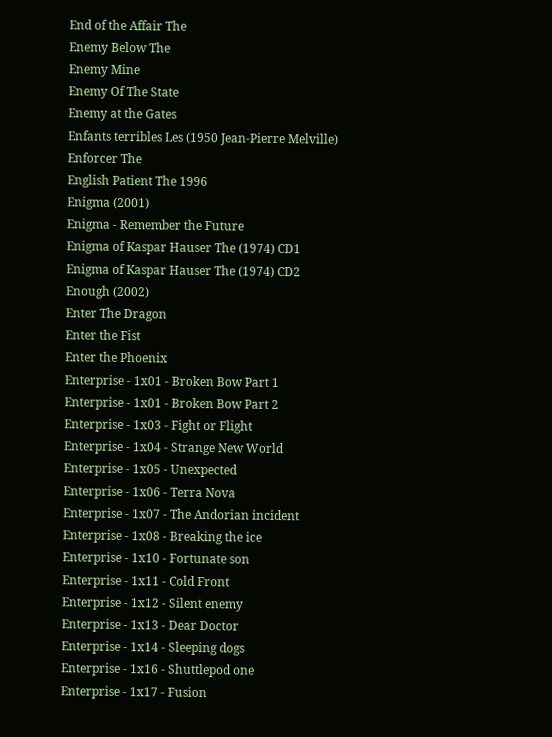End of the Affair The
Enemy Below The
Enemy Mine
Enemy Of The State
Enemy at the Gates
Enfants terribles Les (1950 Jean-Pierre Melville)
Enforcer The
English Patient The 1996
Enigma (2001)
Enigma - Remember the Future
Enigma of Kaspar Hauser The (1974) CD1
Enigma of Kaspar Hauser The (1974) CD2
Enough (2002)
Enter The Dragon
Enter the Fist
Enter the Phoenix
Enterprise - 1x01 - Broken Bow Part 1
Enterprise - 1x01 - Broken Bow Part 2
Enterprise - 1x03 - Fight or Flight
Enterprise - 1x04 - Strange New World
Enterprise - 1x05 - Unexpected
Enterprise - 1x06 - Terra Nova
Enterprise - 1x07 - The Andorian incident
Enterprise - 1x08 - Breaking the ice
Enterprise - 1x10 - Fortunate son
Enterprise - 1x11 - Cold Front
Enterprise - 1x12 - Silent enemy
Enterprise - 1x13 - Dear Doctor
Enterprise - 1x14 - Sleeping dogs
Enterprise - 1x16 - Shuttlepod one
Enterprise - 1x17 - Fusion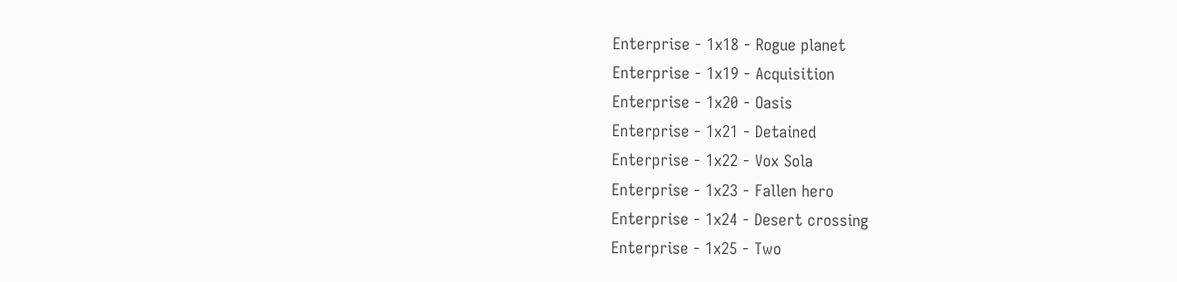Enterprise - 1x18 - Rogue planet
Enterprise - 1x19 - Acquisition
Enterprise - 1x20 - Oasis
Enterprise - 1x21 - Detained
Enterprise - 1x22 - Vox Sola
Enterprise - 1x23 - Fallen hero
Enterprise - 1x24 - Desert crossing
Enterprise - 1x25 - Two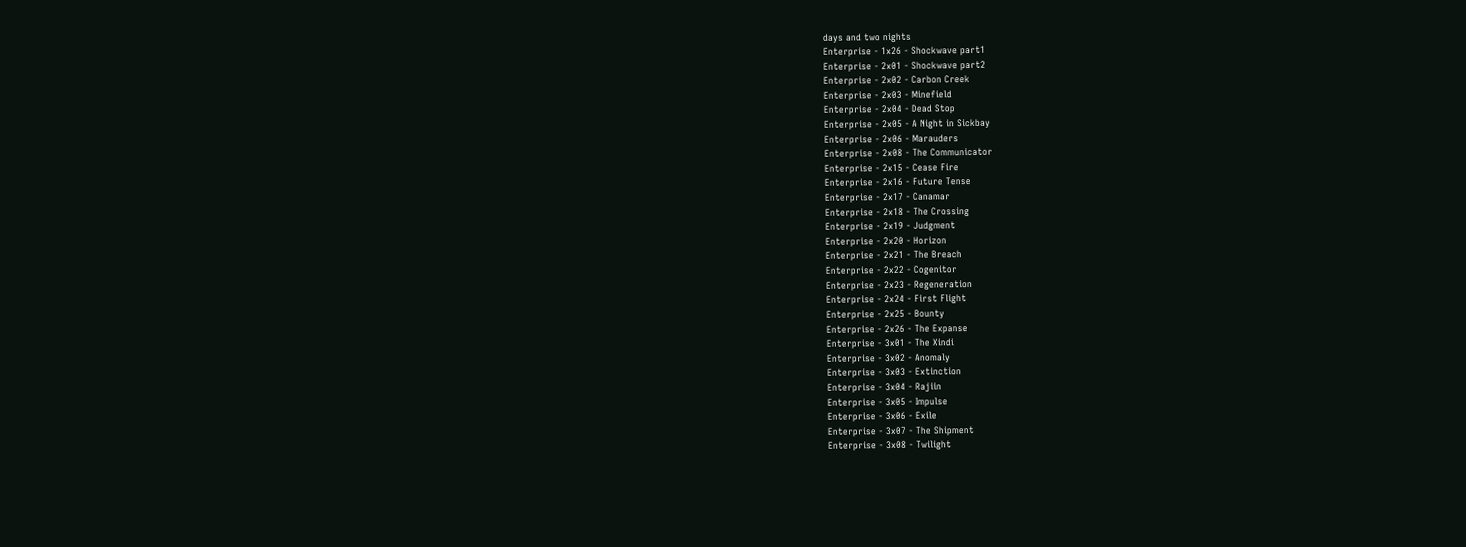days and two nights
Enterprise - 1x26 - Shockwave part1
Enterprise - 2x01 - Shockwave part2
Enterprise - 2x02 - Carbon Creek
Enterprise - 2x03 - Minefield
Enterprise - 2x04 - Dead Stop
Enterprise - 2x05 - A Night in Sickbay
Enterprise - 2x06 - Marauders
Enterprise - 2x08 - The Communicator
Enterprise - 2x15 - Cease Fire
Enterprise - 2x16 - Future Tense
Enterprise - 2x17 - Canamar
Enterprise - 2x18 - The Crossing
Enterprise - 2x19 - Judgment
Enterprise - 2x20 - Horizon
Enterprise - 2x21 - The Breach
Enterprise - 2x22 - Cogenitor
Enterprise - 2x23 - Regeneration
Enterprise - 2x24 - First Flight
Enterprise - 2x25 - Bounty
Enterprise - 2x26 - The Expanse
Enterprise - 3x01 - The Xindi
Enterprise - 3x02 - Anomaly
Enterprise - 3x03 - Extinction
Enterprise - 3x04 - Rajiin
Enterprise - 3x05 - Impulse
Enterprise - 3x06 - Exile
Enterprise - 3x07 - The Shipment
Enterprise - 3x08 - Twilight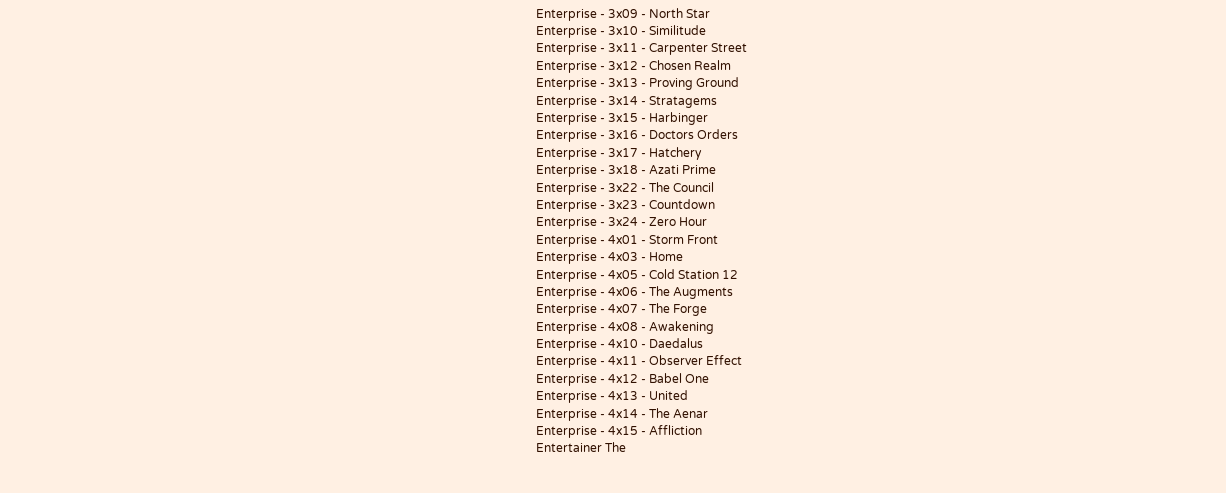Enterprise - 3x09 - North Star
Enterprise - 3x10 - Similitude
Enterprise - 3x11 - Carpenter Street
Enterprise - 3x12 - Chosen Realm
Enterprise - 3x13 - Proving Ground
Enterprise - 3x14 - Stratagems
Enterprise - 3x15 - Harbinger
Enterprise - 3x16 - Doctors Orders
Enterprise - 3x17 - Hatchery
Enterprise - 3x18 - Azati Prime
Enterprise - 3x22 - The Council
Enterprise - 3x23 - Countdown
Enterprise - 3x24 - Zero Hour
Enterprise - 4x01 - Storm Front
Enterprise - 4x03 - Home
Enterprise - 4x05 - Cold Station 12
Enterprise - 4x06 - The Augments
Enterprise - 4x07 - The Forge
Enterprise - 4x08 - Awakening
Enterprise - 4x10 - Daedalus
Enterprise - 4x11 - Observer Effect
Enterprise - 4x12 - Babel One
Enterprise - 4x13 - United
Enterprise - 4x14 - The Aenar
Enterprise - 4x15 - Affliction
Entertainer The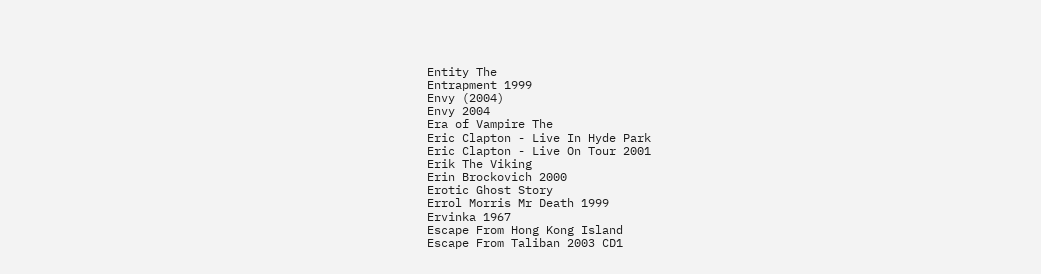Entity The
Entrapment 1999
Envy (2004)
Envy 2004
Era of Vampire The
Eric Clapton - Live In Hyde Park
Eric Clapton - Live On Tour 2001
Erik The Viking
Erin Brockovich 2000
Erotic Ghost Story
Errol Morris Mr Death 1999
Ervinka 1967
Escape From Hong Kong Island
Escape From Taliban 2003 CD1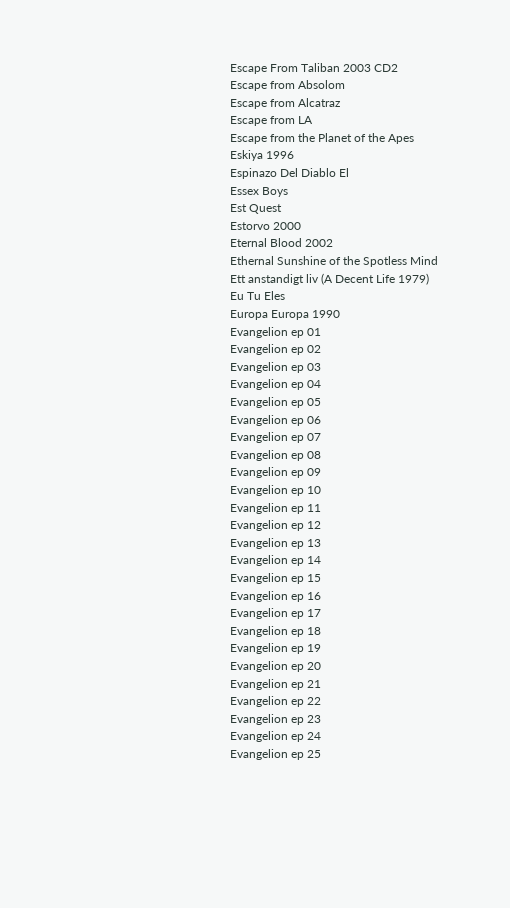Escape From Taliban 2003 CD2
Escape from Absolom
Escape from Alcatraz
Escape from LA
Escape from the Planet of the Apes
Eskiya 1996
Espinazo Del Diablo El
Essex Boys
Est Quest
Estorvo 2000
Eternal Blood 2002
Ethernal Sunshine of the Spotless Mind
Ett anstandigt liv (A Decent Life 1979)
Eu Tu Eles
Europa Europa 1990
Evangelion ep 01
Evangelion ep 02
Evangelion ep 03
Evangelion ep 04
Evangelion ep 05
Evangelion ep 06
Evangelion ep 07
Evangelion ep 08
Evangelion ep 09
Evangelion ep 10
Evangelion ep 11
Evangelion ep 12
Evangelion ep 13
Evangelion ep 14
Evangelion ep 15
Evangelion ep 16
Evangelion ep 17
Evangelion ep 18
Evangelion ep 19
Evangelion ep 20
Evangelion ep 21
Evangelion ep 22
Evangelion ep 23
Evangelion ep 24
Evangelion ep 25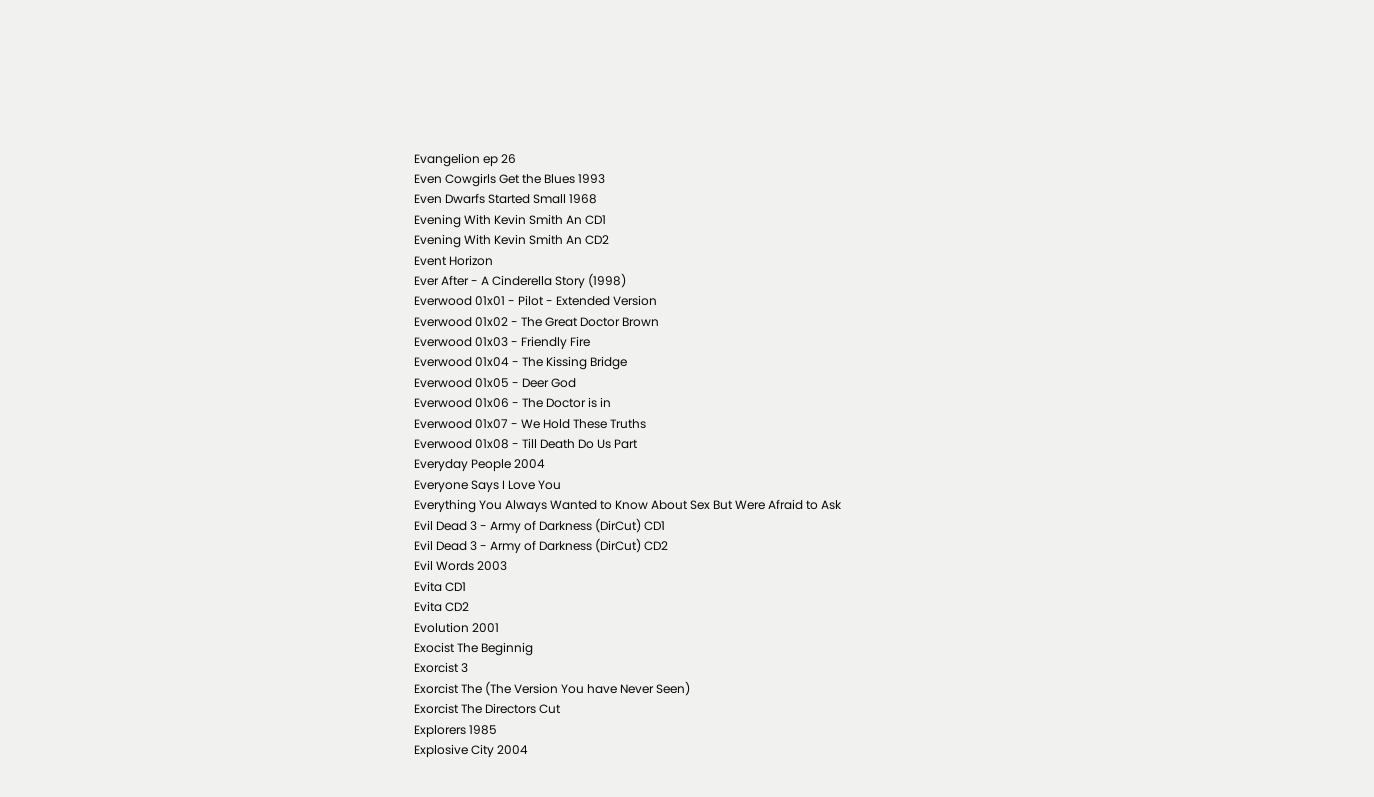Evangelion ep 26
Even Cowgirls Get the Blues 1993
Even Dwarfs Started Small 1968
Evening With Kevin Smith An CD1
Evening With Kevin Smith An CD2
Event Horizon
Ever After - A Cinderella Story (1998)
Everwood 01x01 - Pilot - Extended Version
Everwood 01x02 - The Great Doctor Brown
Everwood 01x03 - Friendly Fire
Everwood 01x04 - The Kissing Bridge
Everwood 01x05 - Deer God
Everwood 01x06 - The Doctor is in
Everwood 01x07 - We Hold These Truths
Everwood 01x08 - Till Death Do Us Part
Everyday People 2004
Everyone Says I Love You
Everything You Always Wanted to Know About Sex But Were Afraid to Ask
Evil Dead 3 - Army of Darkness (DirCut) CD1
Evil Dead 3 - Army of Darkness (DirCut) CD2
Evil Words 2003
Evita CD1
Evita CD2
Evolution 2001
Exocist The Beginnig
Exorcist 3
Exorcist The (The Version You have Never Seen)
Exorcist The Directors Cut
Explorers 1985
Explosive City 2004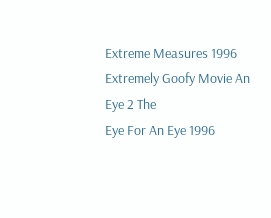Extreme Measures 1996
Extremely Goofy Movie An
Eye 2 The
Eye For An Eye 1996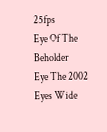25fps
Eye Of The Beholder
Eye The 2002
Eyes Wide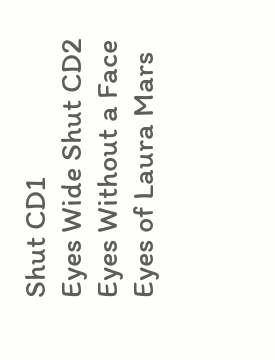Shut CD1
Eyes Wide Shut CD2
Eyes Without a Face
Eyes of Laura Mars